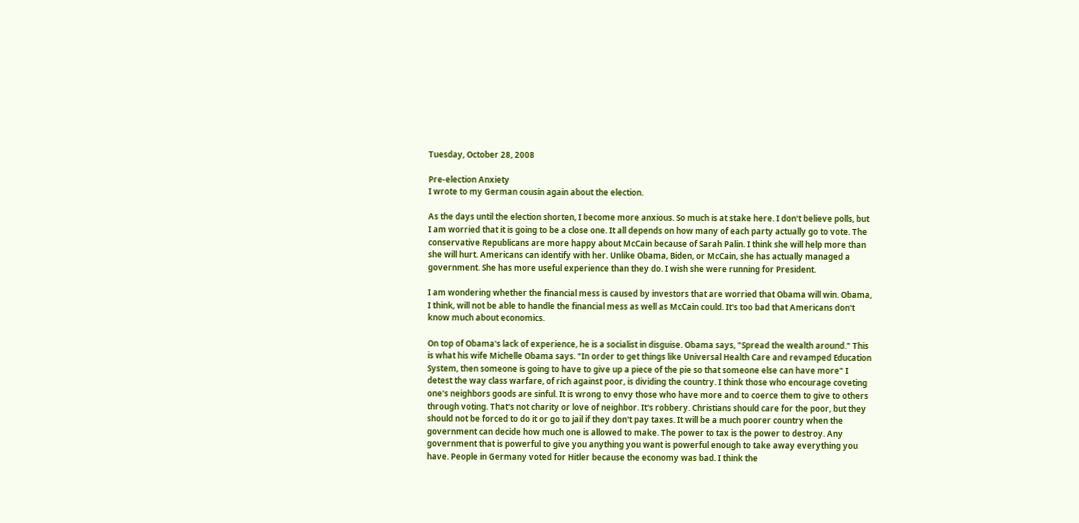Tuesday, October 28, 2008

Pre-election Anxiety
I wrote to my German cousin again about the election.

As the days until the election shorten, I become more anxious. So much is at stake here. I don't believe polls, but I am worried that it is going to be a close one. It all depends on how many of each party actually go to vote. The conservative Republicans are more happy about McCain because of Sarah Palin. I think she will help more than she will hurt. Americans can identify with her. Unlike Obama, Biden, or McCain, she has actually managed a government. She has more useful experience than they do. I wish she were running for President.

I am wondering whether the financial mess is caused by investors that are worried that Obama will win. Obama, I think, will not be able to handle the financial mess as well as McCain could. It's too bad that Americans don't know much about economics.

On top of Obama's lack of experience, he is a socialist in disguise. Obama says, "Spread the wealth around." This is what his wife Michelle Obama says. "In order to get things like Universal Health Care and revamped Education System, then someone is going to have to give up a piece of the pie so that someone else can have more" I detest the way class warfare, of rich against poor, is dividing the country. I think those who encourage coveting one's neighbors goods are sinful. It is wrong to envy those who have more and to coerce them to give to others through voting. That's not charity or love of neighbor. It's robbery. Christians should care for the poor, but they should not be forced to do it or go to jail if they don't pay taxes. It will be a much poorer country when the government can decide how much one is allowed to make. The power to tax is the power to destroy. Any government that is powerful to give you anything you want is powerful enough to take away everything you have. People in Germany voted for Hitler because the economy was bad. I think the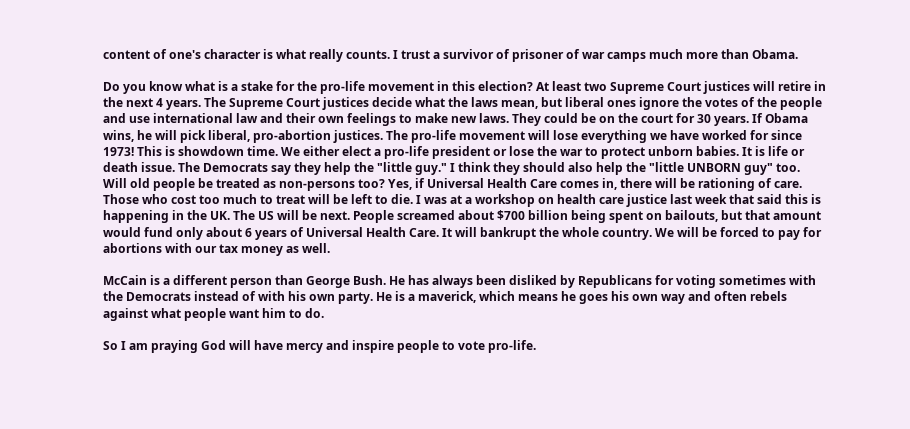content of one's character is what really counts. I trust a survivor of prisoner of war camps much more than Obama.

Do you know what is a stake for the pro-life movement in this election? At least two Supreme Court justices will retire in the next 4 years. The Supreme Court justices decide what the laws mean, but liberal ones ignore the votes of the people and use international law and their own feelings to make new laws. They could be on the court for 30 years. If Obama wins, he will pick liberal, pro-abortion justices. The pro-life movement will lose everything we have worked for since 1973! This is showdown time. We either elect a pro-life president or lose the war to protect unborn babies. It is life or death issue. The Democrats say they help the "little guy." I think they should also help the "little UNBORN guy" too.
Will old people be treated as non-persons too? Yes, if Universal Health Care comes in, there will be rationing of care. Those who cost too much to treat will be left to die. I was at a workshop on health care justice last week that said this is happening in the UK. The US will be next. People screamed about $700 billion being spent on bailouts, but that amount would fund only about 6 years of Universal Health Care. It will bankrupt the whole country. We will be forced to pay for abortions with our tax money as well.

McCain is a different person than George Bush. He has always been disliked by Republicans for voting sometimes with the Democrats instead of with his own party. He is a maverick, which means he goes his own way and often rebels against what people want him to do.

So I am praying God will have mercy and inspire people to vote pro-life.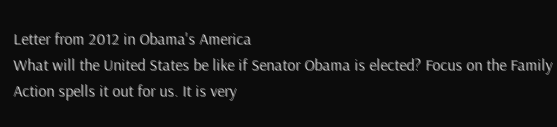Letter from 2012 in Obama's America
What will the United States be like if Senator Obama is elected? Focus on the Family Action spells it out for us. It is very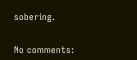sobering.


No comments: